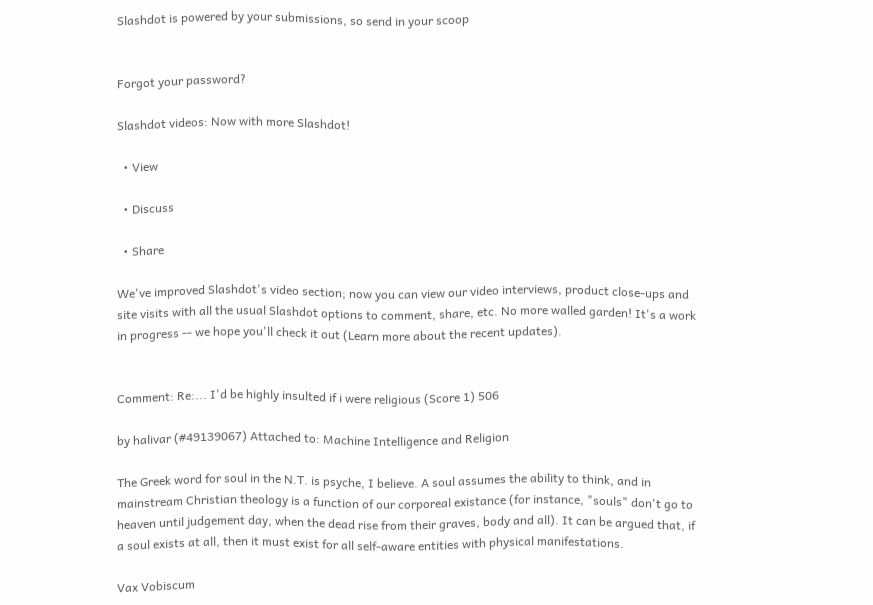Slashdot is powered by your submissions, so send in your scoop


Forgot your password?

Slashdot videos: Now with more Slashdot!

  • View

  • Discuss

  • Share

We've improved Slashdot's video section; now you can view our video interviews, product close-ups and site visits with all the usual Slashdot options to comment, share, etc. No more walled garden! It's a work in progress -- we hope you'll check it out (Learn more about the recent updates).


Comment: Re:... I'd be highly insulted if i were religious (Score 1) 506

by halivar (#49139067) Attached to: Machine Intelligence and Religion

The Greek word for soul in the N.T. is psyche, I believe. A soul assumes the ability to think, and in mainstream Christian theology is a function of our corporeal existance (for instance, "souls" don't go to heaven until judgement day, when the dead rise from their graves, body and all). It can be argued that, if a soul exists at all, then it must exist for all self-aware entities with physical manifestations.

Vax Vobiscum